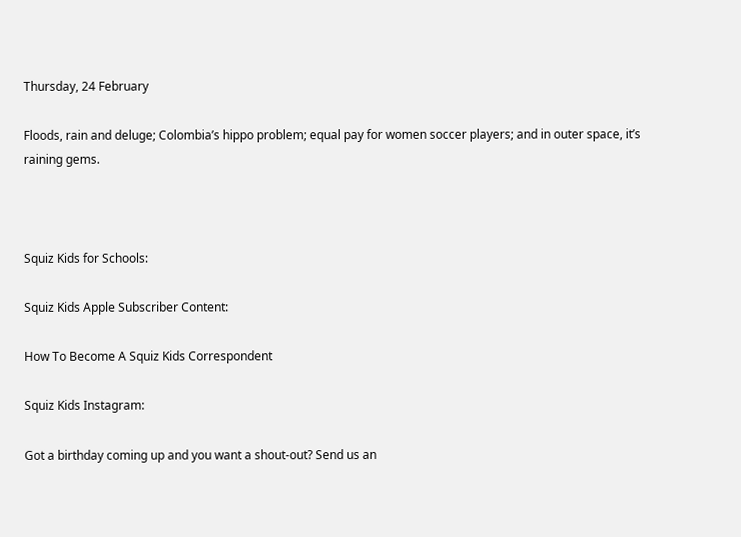Thursday, 24 February

Floods, rain and deluge; Colombia’s hippo problem; equal pay for women soccer players; and in outer space, it’s raining gems.



Squiz Kids for Schools:

Squiz Kids Apple Subscriber Content:

How To Become A Squiz Kids Correspondent

Squiz Kids Instagram:

Got a birthday coming up and you want a shout-out? Send us an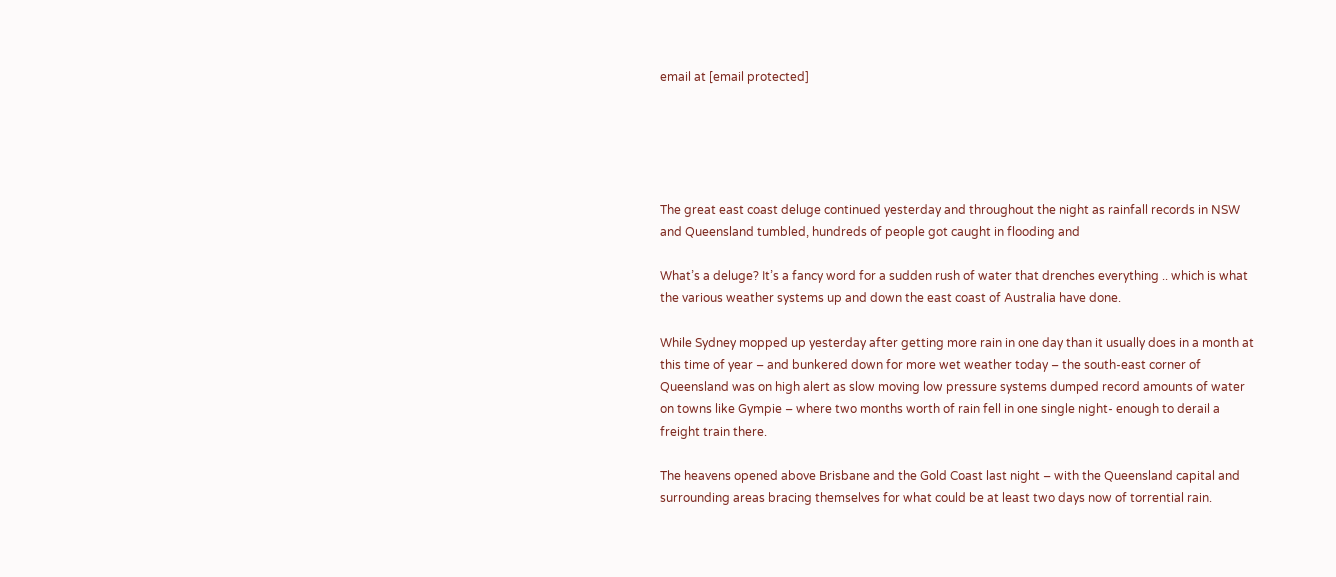email at [email protected]





The great east coast deluge continued yesterday and throughout the night as rainfall records in NSW and Queensland tumbled, hundreds of people got caught in flooding and

What’s a deluge? It’s a fancy word for a sudden rush of water that drenches everything .. which is what the various weather systems up and down the east coast of Australia have done.

While Sydney mopped up yesterday after getting more rain in one day than it usually does in a month at this time of year – and bunkered down for more wet weather today – the south-east corner of Queensland was on high alert as slow moving low pressure systems dumped record amounts of water on towns like Gympie – where two months worth of rain fell in one single night- enough to derail a freight train there.

The heavens opened above Brisbane and the Gold Coast last night – with the Queensland capital and surrounding areas bracing themselves for what could be at least two days now of torrential rain.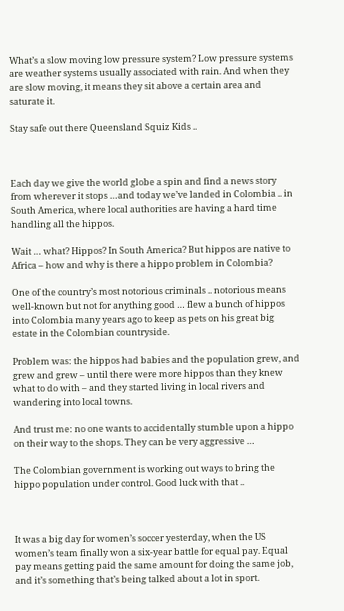What’s a slow moving low pressure system? Low pressure systems are weather systems usually associated with rain. And when they are slow moving, it means they sit above a certain area and saturate it.

Stay safe out there Queensland Squiz Kids ..



Each day we give the world globe a spin and find a news story from wherever it stops …and today we’ve landed in Colombia .. in South America, where local authorities are having a hard time handling all the hippos.

Wait … what? Hippos? In South America? But hippos are native to Africa – how and why is there a hippo problem in Colombia?

One of the country’s most notorious criminals .. notorious means well-known but not for anything good … flew a bunch of hippos into Colombia many years ago to keep as pets on his great big estate in the Colombian countryside.

Problem was: the hippos had babies and the population grew, and grew and grew – until there were more hippos than they knew what to do with – and they started living in local rivers and wandering into local towns.

And trust me: no one wants to accidentally stumble upon a hippo on their way to the shops. They can be very aggressive …

The Colombian government is working out ways to bring the hippo population under control. Good luck with that ..



It was a big day for women’s soccer yesterday, when the US women’s team finally won a six-year battle for equal pay. Equal pay means getting paid the same amount for doing the same job, and it’s something that’s being talked about a lot in sport.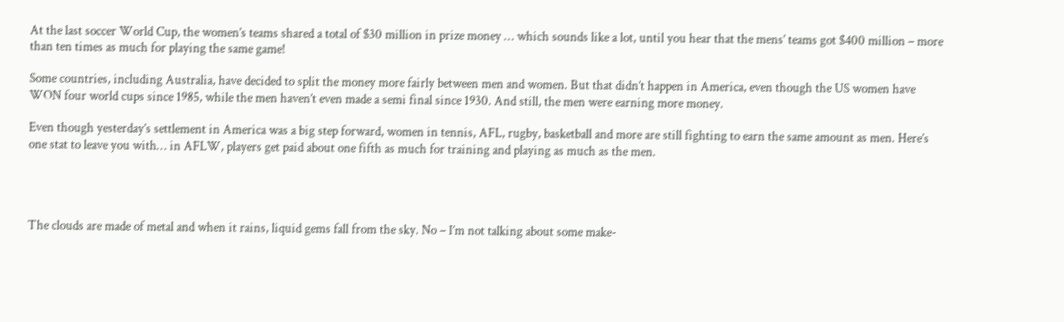At the last soccer World Cup, the women’s teams shared a total of $30 million in prize money … which sounds like a lot, until you hear that the mens’ teams got $400 million – more than ten times as much for playing the same game!

Some countries, including Australia, have decided to split the money more fairly between men and women. But that didn’t happen in America, even though the US women have WON four world cups since 1985, while the men haven’t even made a semi final since 1930. And still, the men were earning more money.

Even though yesterday’s settlement in America was a big step forward, women in tennis, AFL, rugby, basketball and more are still fighting to earn the same amount as men. Here’s one stat to leave you with… in AFLW, players get paid about one fifth as much for training and playing as much as the men.




The clouds are made of metal and when it rains, liquid gems fall from the sky. No – I’m not talking about some make-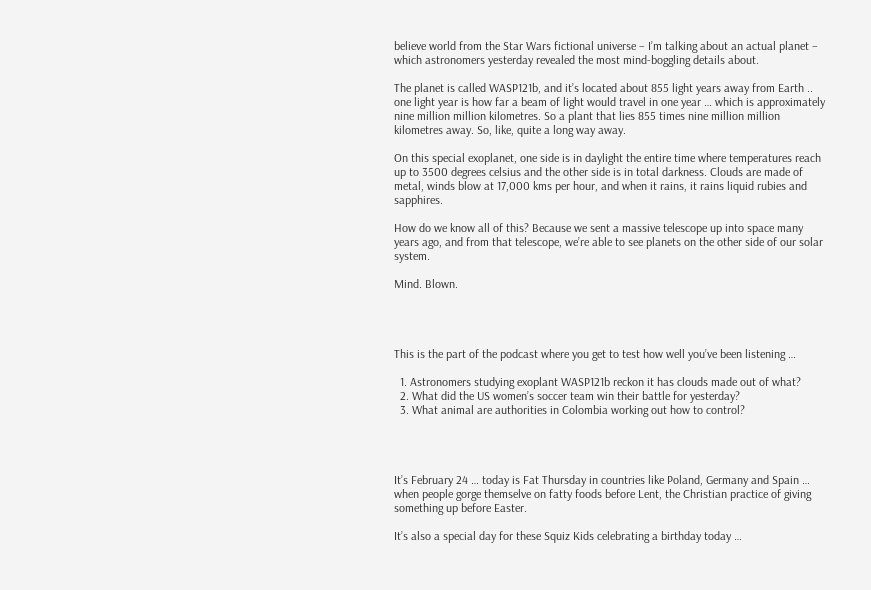believe world from the Star Wars fictional universe – I’m talking about an actual planet – which astronomers yesterday revealed the most mind-boggling details about.

The planet is called WASP121b, and it’s located about 855 light years away from Earth .. one light year is how far a beam of light would travel in one year … which is approximately nine million million kilometres. So a plant that lies 855 times nine million million kilometres away. So, like, quite a long way away.

On this special exoplanet, one side is in daylight the entire time where temperatures reach up to 3500 degrees celsius and the other side is in total darkness. Clouds are made of metal, winds blow at 17,000 kms per hour, and when it rains, it rains liquid rubies and sapphires.

How do we know all of this? Because we sent a massive telescope up into space many years ago, and from that telescope, we’re able to see planets on the other side of our solar system.

Mind. Blown.




This is the part of the podcast where you get to test how well you’ve been listening …

  1. Astronomers studying exoplant WASP121b reckon it has clouds made out of what?
  2. What did the US women’s soccer team win their battle for yesterday?
  3. What animal are authorities in Colombia working out how to control?




It’s February 24 … today is Fat Thursday in countries like Poland, Germany and Spain … when people gorge themselve on fatty foods before Lent, the Christian practice of giving something up before Easter.

It’s also a special day for these Squiz Kids celebrating a birthday today …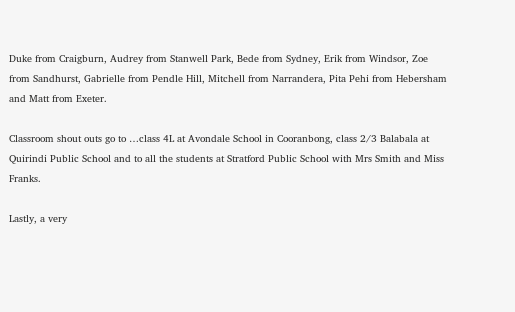Duke from Craigburn, Audrey from Stanwell Park, Bede from Sydney, Erik from Windsor, Zoe from Sandhurst, Gabrielle from Pendle Hill, Mitchell from Narrandera, Pita Pehi from Hebersham and Matt from Exeter.

Classroom shout outs go to …class 4L at Avondale School in Cooranbong, class 2/3 Balabala at Quirindi Public School and to all the students at Stratford Public School with Mrs Smith and Miss Franks.

Lastly, a very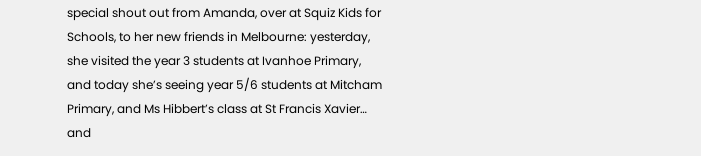special shout out from Amanda, over at Squiz Kids for Schools, to her new friends in Melbourne: yesterday, she visited the year 3 students at Ivanhoe Primary, and today she’s seeing year 5/6 students at Mitcham Primary, and Ms Hibbert’s class at St Francis Xavier… and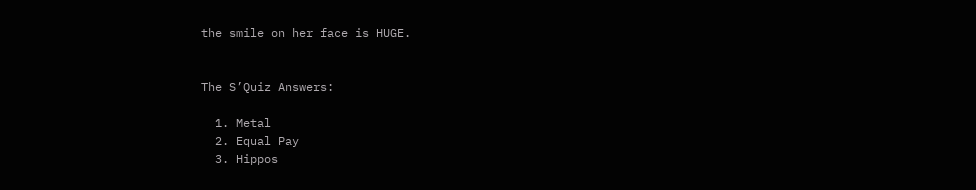the smile on her face is HUGE.


The S’Quiz Answers:

  1. Metal
  2. Equal Pay
  3. Hippos